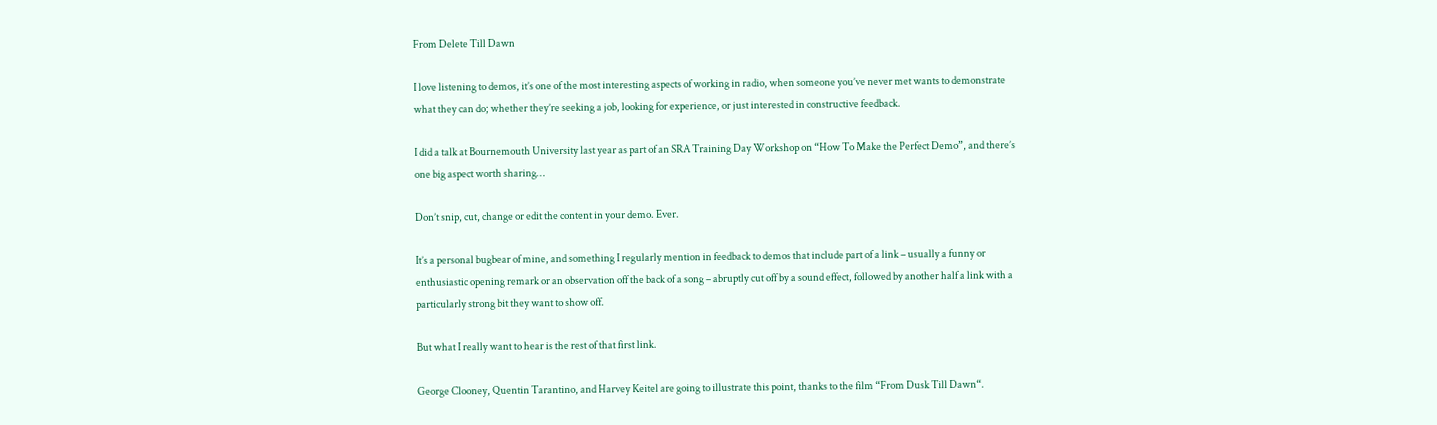From Delete Till Dawn

I love listening to demos, it’s one of the most interesting aspects of working in radio, when someone you’ve never met wants to demonstrate what they can do; whether they’re seeking a job, looking for experience, or just interested in constructive feedback.

I did a talk at Bournemouth University last year as part of an SRA Training Day Workshop on “How To Make the Perfect Demo”, and there’s one big aspect worth sharing…

Don’t snip, cut, change or edit the content in your demo. Ever.

It’s a personal bugbear of mine, and something I regularly mention in feedback to demos that include part of a link – usually a funny or enthusiastic opening remark or an observation off the back of a song – abruptly cut off by a sound effect, followed by another half a link with a particularly strong bit they want to show off.

But what I really want to hear is the rest of that first link.

George Clooney, Quentin Tarantino, and Harvey Keitel are going to illustrate this point, thanks to the film “From Dusk Till Dawn“.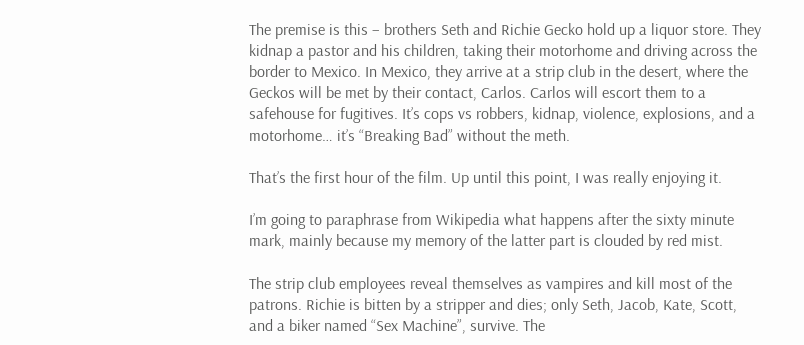The premise is this – brothers Seth and Richie Gecko hold up a liquor store. They kidnap a pastor and his children, taking their motorhome and driving across the border to Mexico. In Mexico, they arrive at a strip club in the desert, where the Geckos will be met by their contact, Carlos. Carlos will escort them to a safehouse for fugitives. It’s cops vs robbers, kidnap, violence, explosions, and a motorhome… it’s “Breaking Bad” without the meth.

That’s the first hour of the film. Up until this point, I was really enjoying it.

I’m going to paraphrase from Wikipedia what happens after the sixty minute mark, mainly because my memory of the latter part is clouded by red mist.

The strip club employees reveal themselves as vampires and kill most of the patrons. Richie is bitten by a stripper and dies; only Seth, Jacob, Kate, Scott, and a biker named “Sex Machine”, survive. The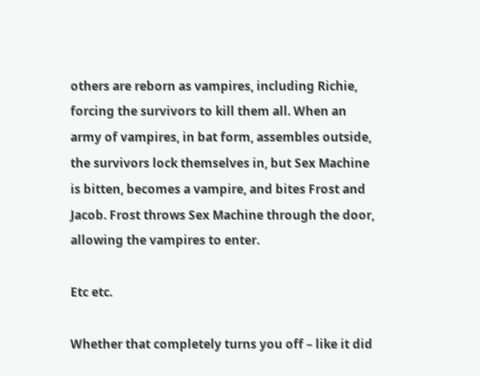others are reborn as vampires, including Richie, forcing the survivors to kill them all. When an army of vampires, in bat form, assembles outside, the survivors lock themselves in, but Sex Machine is bitten, becomes a vampire, and bites Frost and Jacob. Frost throws Sex Machine through the door, allowing the vampires to enter.

Etc etc.

Whether that completely turns you off – like it did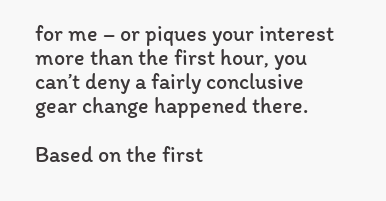for me – or piques your interest more than the first hour, you can’t deny a fairly conclusive gear change happened there.

Based on the first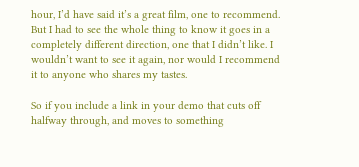hour, I’d have said it’s a great film, one to recommend. But I had to see the whole thing to know it goes in a completely different direction, one that I didn’t like. I wouldn’t want to see it again, nor would I recommend it to anyone who shares my tastes.

So if you include a link in your demo that cuts off halfway through, and moves to something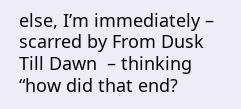else, I’m immediately – scarred by From Dusk Till Dawn  – thinking “how did that end?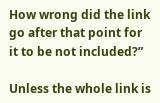How wrong did the link go after that point for it to be not included?”

Unless the whole link is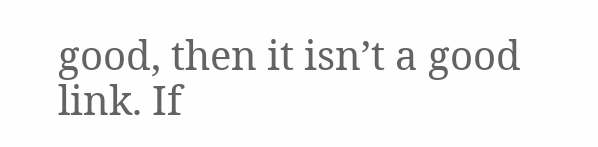good, then it isn’t a good link. If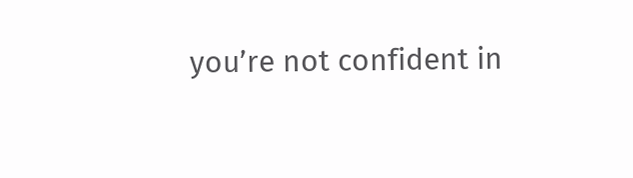you’re not confident in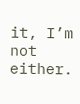it, I’m not either.